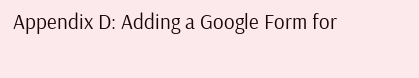Appendix D: Adding a Google Form for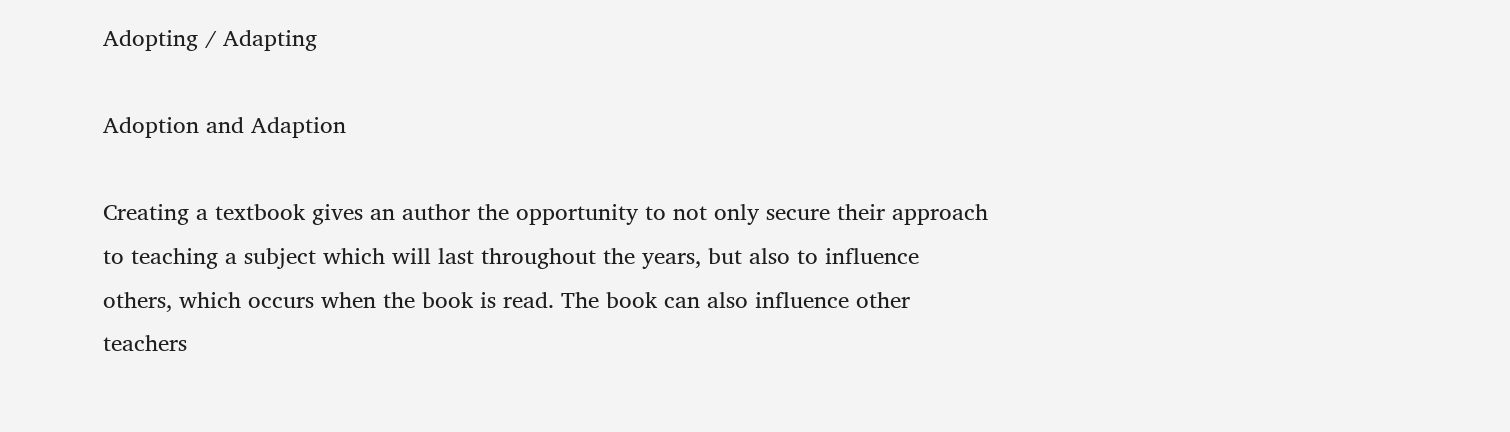Adopting / Adapting

Adoption and Adaption

Creating a textbook gives an author the opportunity to not only secure their approach to teaching a subject which will last throughout the years, but also to influence others, which occurs when the book is read. The book can also influence other teachers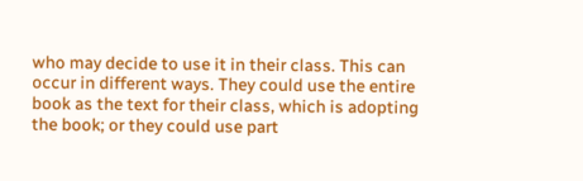who may decide to use it in their class. This can occur in different ways. They could use the entire book as the text for their class, which is adopting the book; or they could use part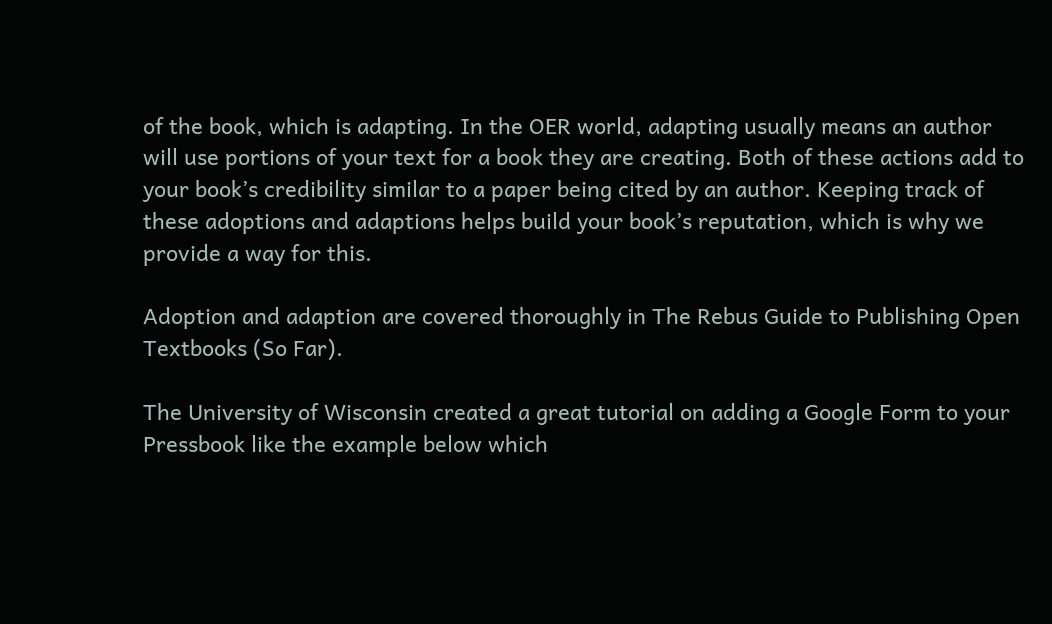of the book, which is adapting. In the OER world, adapting usually means an author will use portions of your text for a book they are creating. Both of these actions add to your book’s credibility similar to a paper being cited by an author. Keeping track of these adoptions and adaptions helps build your book’s reputation, which is why we provide a way for this.

Adoption and adaption are covered thoroughly in The Rebus Guide to Publishing Open Textbooks (So Far).

The University of Wisconsin created a great tutorial on adding a Google Form to your Pressbook like the example below which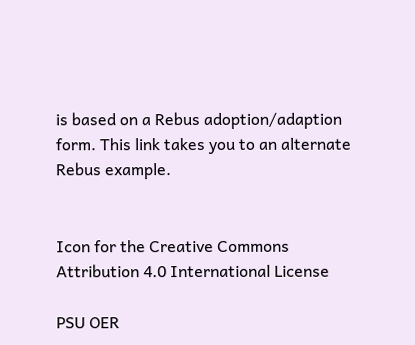is based on a Rebus adoption/adaption form. This link takes you to an alternate Rebus example.


Icon for the Creative Commons Attribution 4.0 International License

PSU OER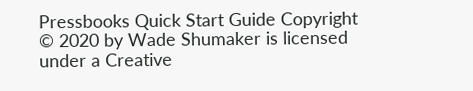Pressbooks Quick Start Guide Copyright © 2020 by Wade Shumaker is licensed under a Creative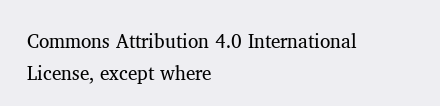Commons Attribution 4.0 International License, except where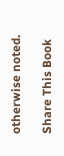otherwise noted.

Share This Book